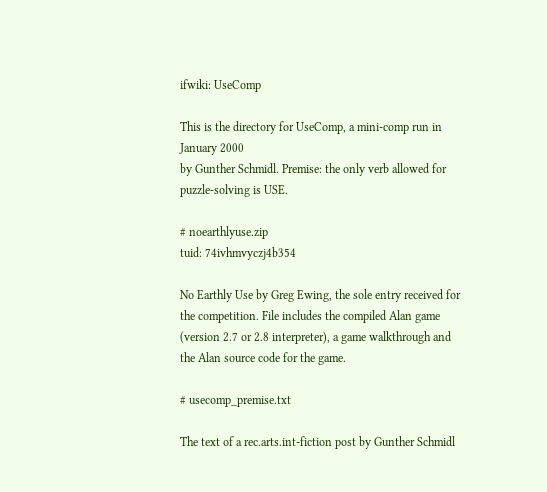ifwiki: UseComp

This is the directory for UseComp, a mini-comp run in January 2000
by Gunther Schmidl. Premise: the only verb allowed for
puzzle-solving is USE.

# noearthlyuse.zip
tuid: 74ivhmvyczj4b354

No Earthly Use by Greg Ewing, the sole entry received for
the competition. File includes the compiled Alan game
(version 2.7 or 2.8 interpreter), a game walkthrough and
the Alan source code for the game.

# usecomp_premise.txt

The text of a rec.arts.int-fiction post by Gunther Schmidl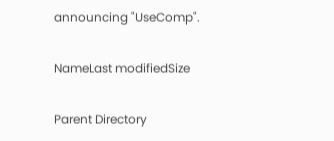announcing "UseComp".

NameLast modifiedSize

Parent Directory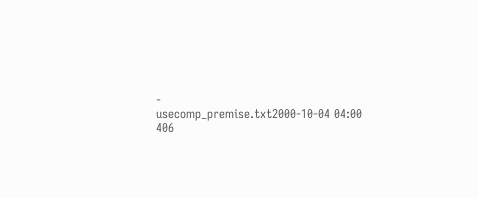-
usecomp_premise.txt2000-10-04 04:00 406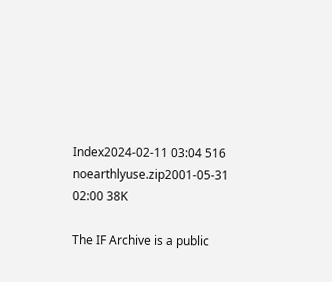Index2024-02-11 03:04 516
noearthlyuse.zip2001-05-31 02:00 38K

The IF Archive is a public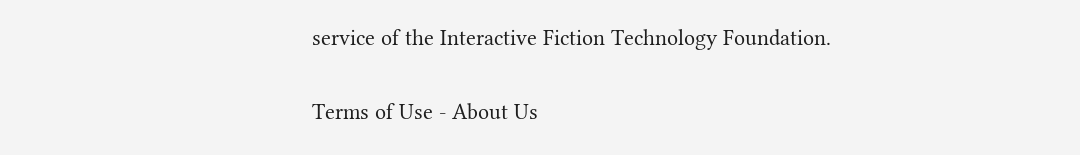service of the Interactive Fiction Technology Foundation.

Terms of Use - About Us